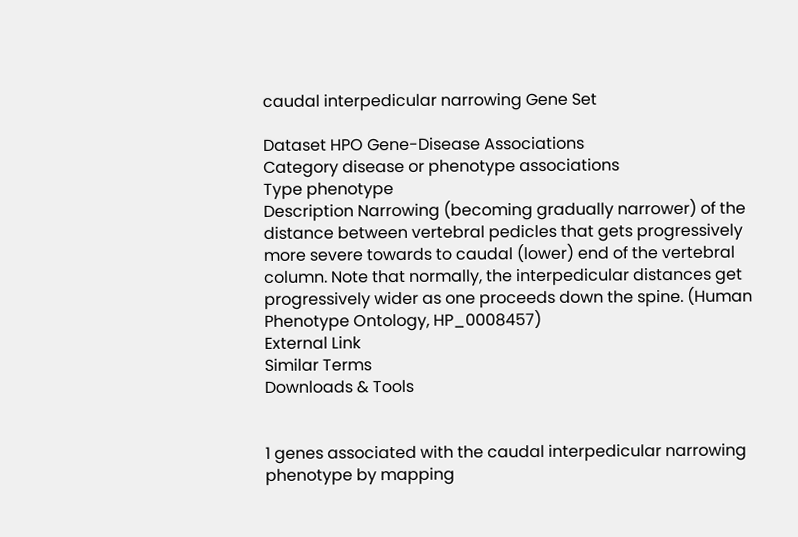caudal interpedicular narrowing Gene Set

Dataset HPO Gene-Disease Associations
Category disease or phenotype associations
Type phenotype
Description Narrowing (becoming gradually narrower) of the distance between vertebral pedicles that gets progressively more severe towards to caudal (lower) end of the vertebral column. Note that normally, the interpedicular distances get progressively wider as one proceeds down the spine. (Human Phenotype Ontology, HP_0008457)
External Link
Similar Terms
Downloads & Tools


1 genes associated with the caudal interpedicular narrowing phenotype by mapping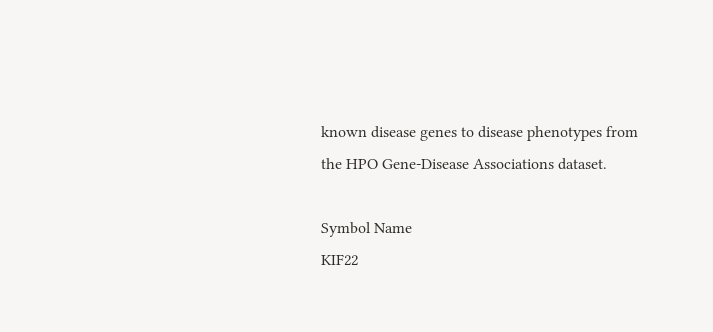known disease genes to disease phenotypes from the HPO Gene-Disease Associations dataset.

Symbol Name
KIF22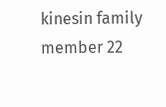kinesin family member 22